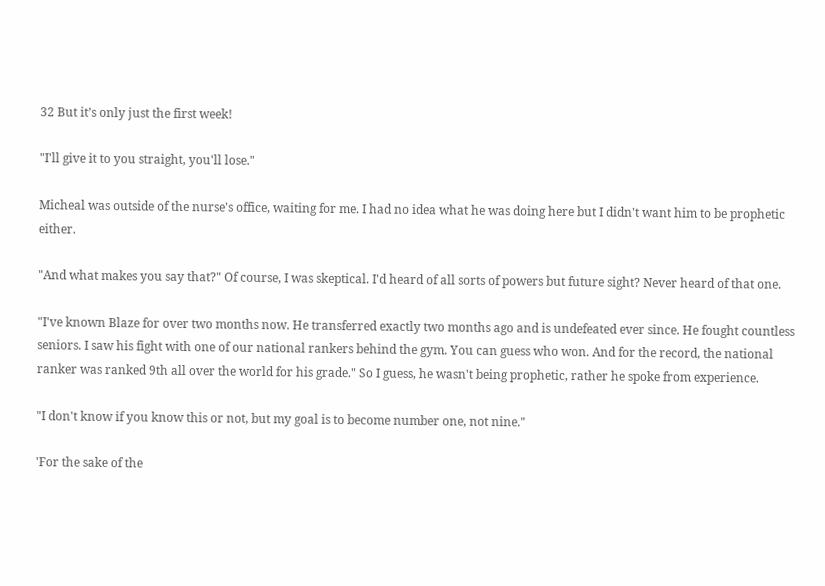32 But it’s only just the first week!

"I'll give it to you straight, you'll lose."

Micheal was outside of the nurse's office, waiting for me. I had no idea what he was doing here but I didn't want him to be prophetic either.

"And what makes you say that?" Of course, I was skeptical. I'd heard of all sorts of powers but future sight? Never heard of that one.

"I've known Blaze for over two months now. He transferred exactly two months ago and is undefeated ever since. He fought countless seniors. I saw his fight with one of our national rankers behind the gym. You can guess who won. And for the record, the national ranker was ranked 9th all over the world for his grade." So I guess, he wasn't being prophetic, rather he spoke from experience.

"I don't know if you know this or not, but my goal is to become number one, not nine."

'For the sake of the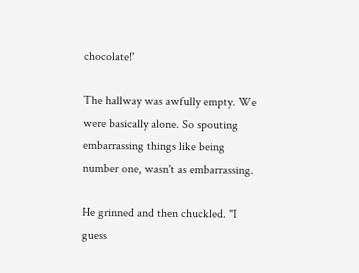chocolate!'

The hallway was awfully empty. We were basically alone. So spouting embarrassing things like being number one, wasn't as embarrassing.

He grinned and then chuckled. "I guess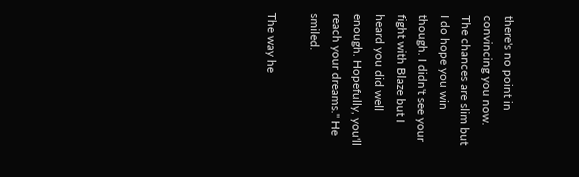there's no point in convincing you now. The chances are slim but I do hope you win though. I didn't see your fight with Blaze but I heard you did well enough. Hopefully, you'll reach your dreams." He smiled.

The way he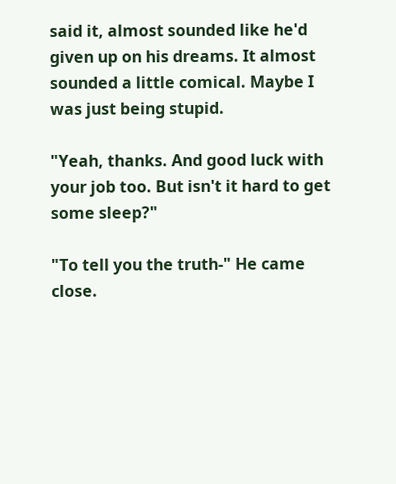said it, almost sounded like he'd given up on his dreams. It almost sounded a little comical. Maybe I was just being stupid.

"Yeah, thanks. And good luck with your job too. But isn't it hard to get some sleep?"

"To tell you the truth-" He came close.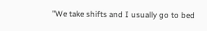"We take shifts and I usually go to bed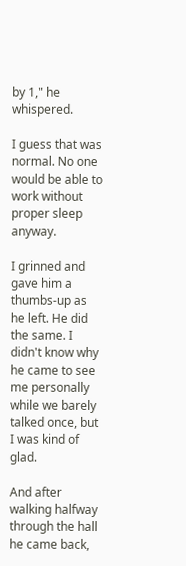by 1," he whispered.

I guess that was normal. No one would be able to work without proper sleep anyway.

I grinned and gave him a thumbs-up as he left. He did the same. I didn't know why he came to see me personally while we barely talked once, but I was kind of glad.

And after walking halfway through the hall he came back,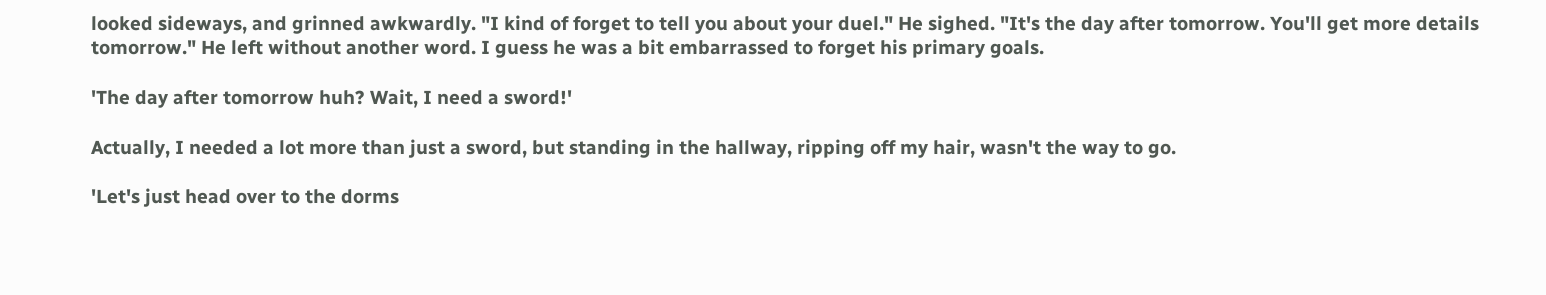looked sideways, and grinned awkwardly. "I kind of forget to tell you about your duel." He sighed. "It's the day after tomorrow. You'll get more details tomorrow." He left without another word. I guess he was a bit embarrassed to forget his primary goals.

'The day after tomorrow huh? Wait, I need a sword!'

Actually, I needed a lot more than just a sword, but standing in the hallway, ripping off my hair, wasn't the way to go.

'Let's just head over to the dorms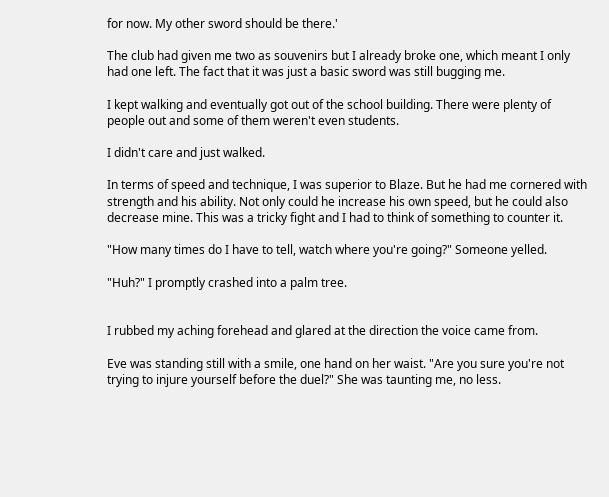for now. My other sword should be there.'

The club had given me two as souvenirs but I already broke one, which meant I only had one left. The fact that it was just a basic sword was still bugging me.

I kept walking and eventually got out of the school building. There were plenty of people out and some of them weren't even students.

I didn't care and just walked.

In terms of speed and technique, I was superior to Blaze. But he had me cornered with strength and his ability. Not only could he increase his own speed, but he could also decrease mine. This was a tricky fight and I had to think of something to counter it.

"How many times do I have to tell, watch where you're going?" Someone yelled.

"Huh?" I promptly crashed into a palm tree.


I rubbed my aching forehead and glared at the direction the voice came from.

Eve was standing still with a smile, one hand on her waist. "Are you sure you're not trying to injure yourself before the duel?" She was taunting me, no less.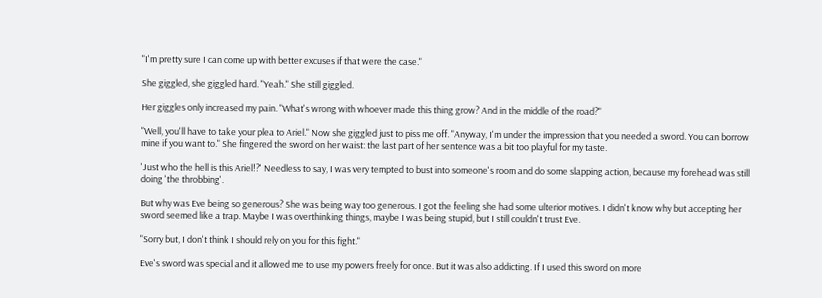"I'm pretty sure I can come up with better excuses if that were the case."

She giggled, she giggled hard. "Yeah." She still giggled.

Her giggles only increased my pain. "What's wrong with whoever made this thing grow? And in the middle of the road?"

"Well, you'll have to take your plea to Ariel." Now she giggled just to piss me off. "Anyway, I'm under the impression that you needed a sword. You can borrow mine if you want to." She fingered the sword on her waist: the last part of her sentence was a bit too playful for my taste.

'Just who the hell is this Ariel!?' Needless to say, I was very tempted to bust into someone's room and do some slapping action, because my forehead was still doing 'the throbbing'.

But why was Eve being so generous? She was being way too generous. I got the feeling she had some ulterior motives. I didn't know why but accepting her sword seemed like a trap. Maybe I was overthinking things, maybe I was being stupid, but I still couldn't trust Eve.

"Sorry but, I don't think I should rely on you for this fight."

Eve's sword was special and it allowed me to use my powers freely for once. But it was also addicting. If I used this sword on more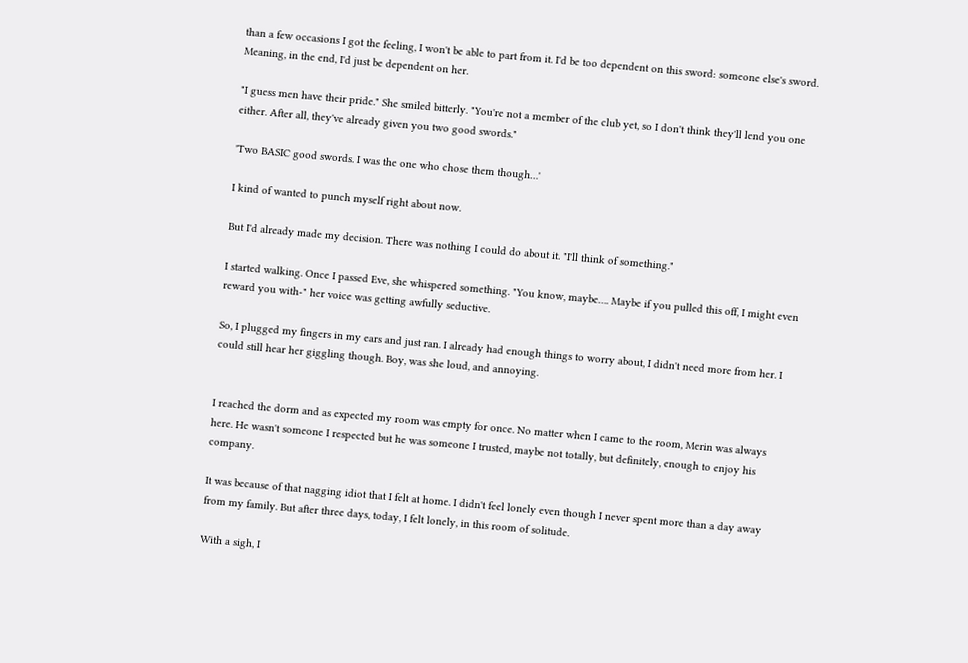than a few occasions I got the feeling, I won't be able to part from it. I'd be too dependent on this sword: someone else's sword. Meaning, in the end, I'd just be dependent on her.

"I guess men have their pride." She smiled bitterly. "You're not a member of the club yet, so I don't think they'll lend you one either. After all, they've already given you two good swords."

'Two BASIC good swords. I was the one who chose them though…'

I kind of wanted to punch myself right about now.

But I'd already made my decision. There was nothing I could do about it. "I'll think of something."

I started walking. Once I passed Eve, she whispered something. "You know, maybe…. Maybe if you pulled this off, I might even reward you with-" her voice was getting awfully seductive.

So, I plugged my fingers in my ears and just ran. I already had enough things to worry about, I didn't need more from her. I could still hear her giggling though. Boy, was she loud, and annoying.


I reached the dorm and as expected my room was empty for once. No matter when I came to the room, Merin was always here. He wasn't someone I respected but he was someone I trusted, maybe not totally, but definitely, enough to enjoy his company.

It was because of that nagging idiot that I felt at home. I didn't feel lonely even though I never spent more than a day away from my family. But after three days, today, I felt lonely, in this room of solitude.

With a sigh, I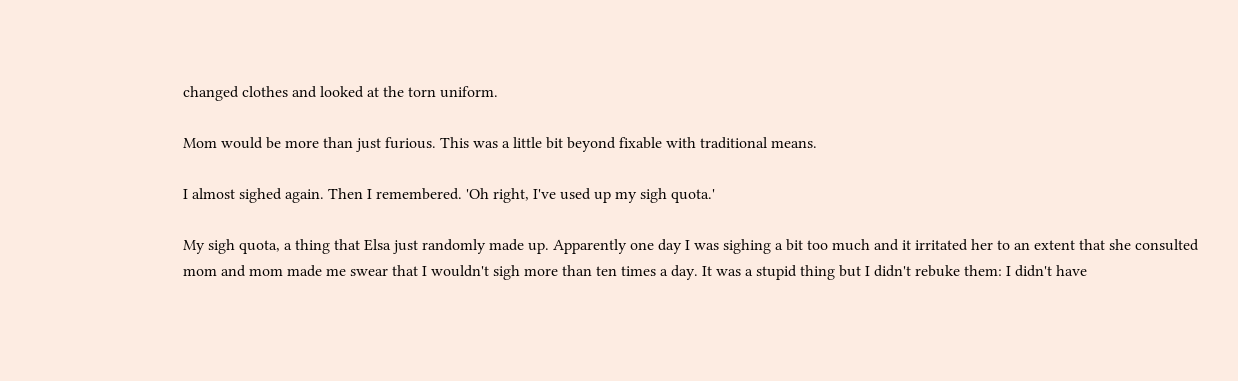changed clothes and looked at the torn uniform.

Mom would be more than just furious. This was a little bit beyond fixable with traditional means.

I almost sighed again. Then I remembered. 'Oh right, I've used up my sigh quota.'

My sigh quota, a thing that Elsa just randomly made up. Apparently one day I was sighing a bit too much and it irritated her to an extent that she consulted mom and mom made me swear that I wouldn't sigh more than ten times a day. It was a stupid thing but I didn't rebuke them: I didn't have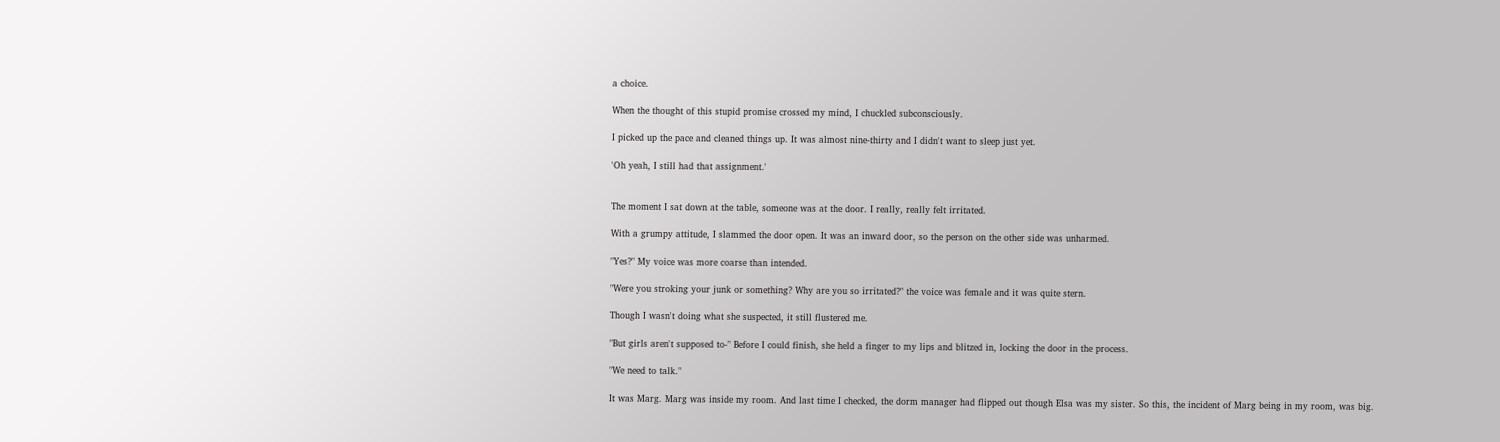a choice.

When the thought of this stupid promise crossed my mind, I chuckled subconsciously.

I picked up the pace and cleaned things up. It was almost nine-thirty and I didn't want to sleep just yet.

'Oh yeah, I still had that assignment.'


The moment I sat down at the table, someone was at the door. I really, really felt irritated.

With a grumpy attitude, I slammed the door open. It was an inward door, so the person on the other side was unharmed.

"Yes?" My voice was more coarse than intended.

"Were you stroking your junk or something? Why are you so irritated?" the voice was female and it was quite stern.

Though I wasn't doing what she suspected, it still flustered me.

"But girls aren't supposed to-" Before I could finish, she held a finger to my lips and blitzed in, locking the door in the process.

"We need to talk."

It was Marg. Marg was inside my room. And last time I checked, the dorm manager had flipped out though Elsa was my sister. So this, the incident of Marg being in my room, was big.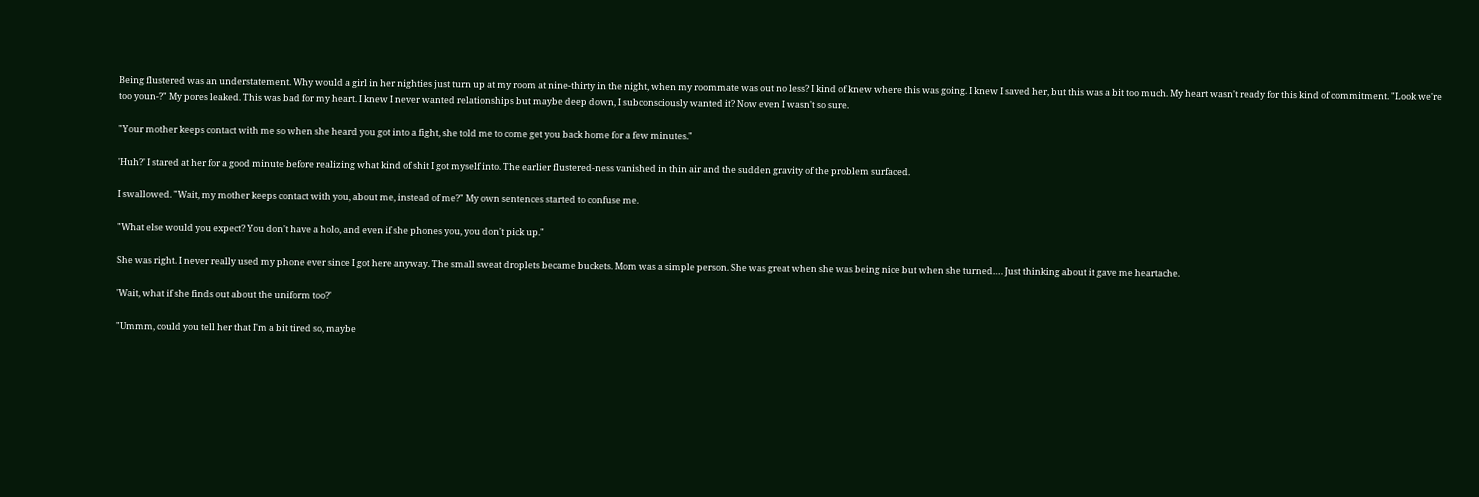Being flustered was an understatement. Why would a girl in her nighties just turn up at my room at nine-thirty in the night, when my roommate was out no less? I kind of knew where this was going. I knew I saved her, but this was a bit too much. My heart wasn't ready for this kind of commitment. "Look we're too youn-?" My pores leaked. This was bad for my heart. I knew I never wanted relationships but maybe deep down, I subconsciously wanted it? Now even I wasn't so sure.

"Your mother keeps contact with me so when she heard you got into a fight, she told me to come get you back home for a few minutes."

'Huh?' I stared at her for a good minute before realizing what kind of shit I got myself into. The earlier flustered-ness vanished in thin air and the sudden gravity of the problem surfaced.

I swallowed. "Wait, my mother keeps contact with you, about me, instead of me?" My own sentences started to confuse me.

"What else would you expect? You don't have a holo, and even if she phones you, you don't pick up."

She was right. I never really used my phone ever since I got here anyway. The small sweat droplets became buckets. Mom was a simple person. She was great when she was being nice but when she turned…. Just thinking about it gave me heartache.

'Wait, what if she finds out about the uniform too?'

"Ummm, could you tell her that I'm a bit tired so, maybe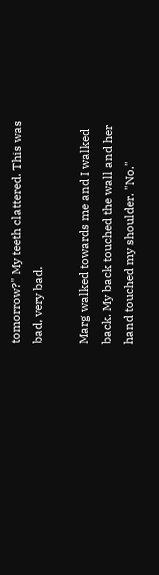tomorrow?" My teeth clattered. This was bad, very bad.

Marg walked towards me and I walked back. My back touched the wall and her hand touched my shoulder. "No."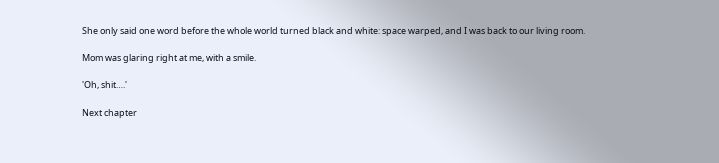She only said one word before the whole world turned black and white: space warped, and I was back to our living room.

Mom was glaring right at me, with a smile.

'Oh, shit….'

Next chapter